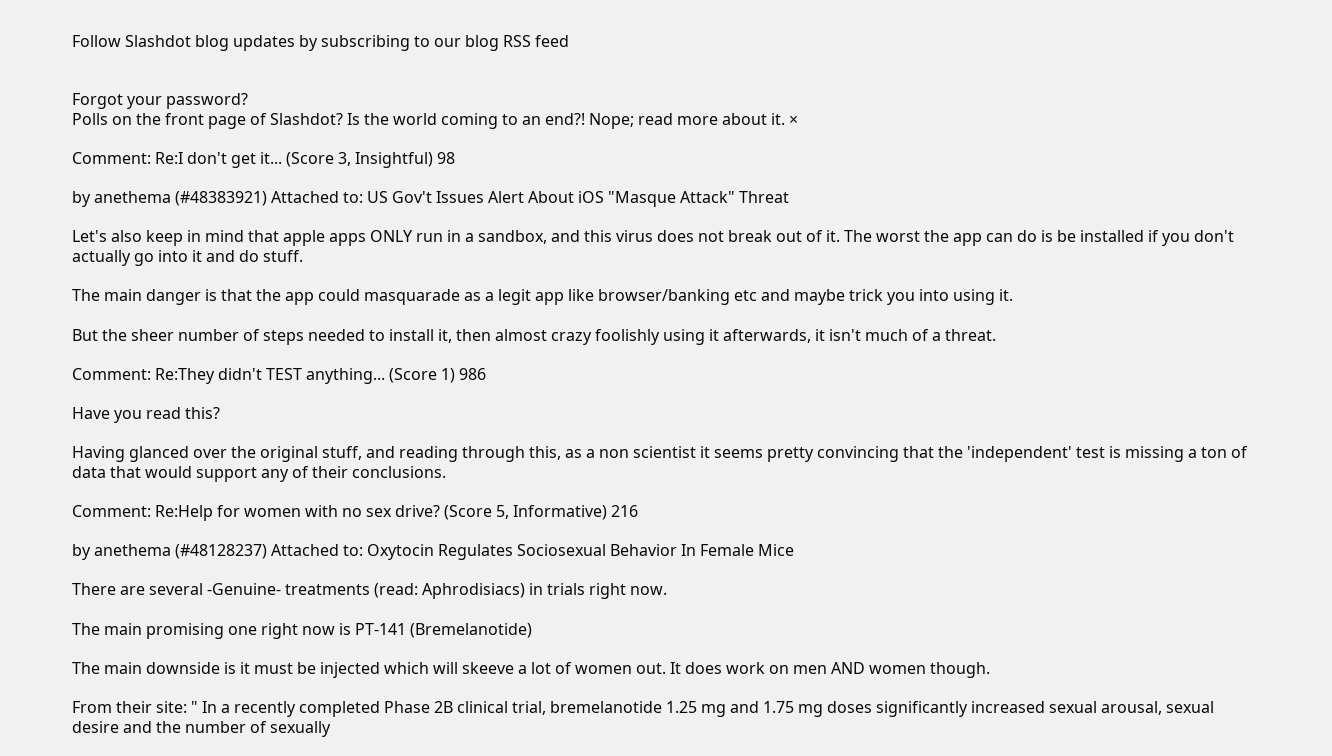Follow Slashdot blog updates by subscribing to our blog RSS feed


Forgot your password?
Polls on the front page of Slashdot? Is the world coming to an end?! Nope; read more about it. ×

Comment: Re:I don't get it... (Score 3, Insightful) 98

by anethema (#48383921) Attached to: US Gov't Issues Alert About iOS "Masque Attack" Threat

Let's also keep in mind that apple apps ONLY run in a sandbox, and this virus does not break out of it. The worst the app can do is be installed if you don't actually go into it and do stuff.

The main danger is that the app could masquarade as a legit app like browser/banking etc and maybe trick you into using it.

But the sheer number of steps needed to install it, then almost crazy foolishly using it afterwards, it isn't much of a threat.

Comment: Re:They didn't TEST anything... (Score 1) 986

Have you read this?

Having glanced over the original stuff, and reading through this, as a non scientist it seems pretty convincing that the 'independent' test is missing a ton of data that would support any of their conclusions.

Comment: Re:Help for women with no sex drive? (Score 5, Informative) 216

by anethema (#48128237) Attached to: Oxytocin Regulates Sociosexual Behavior In Female Mice

There are several -Genuine- treatments (read: Aphrodisiacs) in trials right now.

The main promising one right now is PT-141 (Bremelanotide)

The main downside is it must be injected which will skeeve a lot of women out. It does work on men AND women though.

From their site: " In a recently completed Phase 2B clinical trial, bremelanotide 1.25 mg and 1.75 mg doses significantly increased sexual arousal, sexual desire and the number of sexually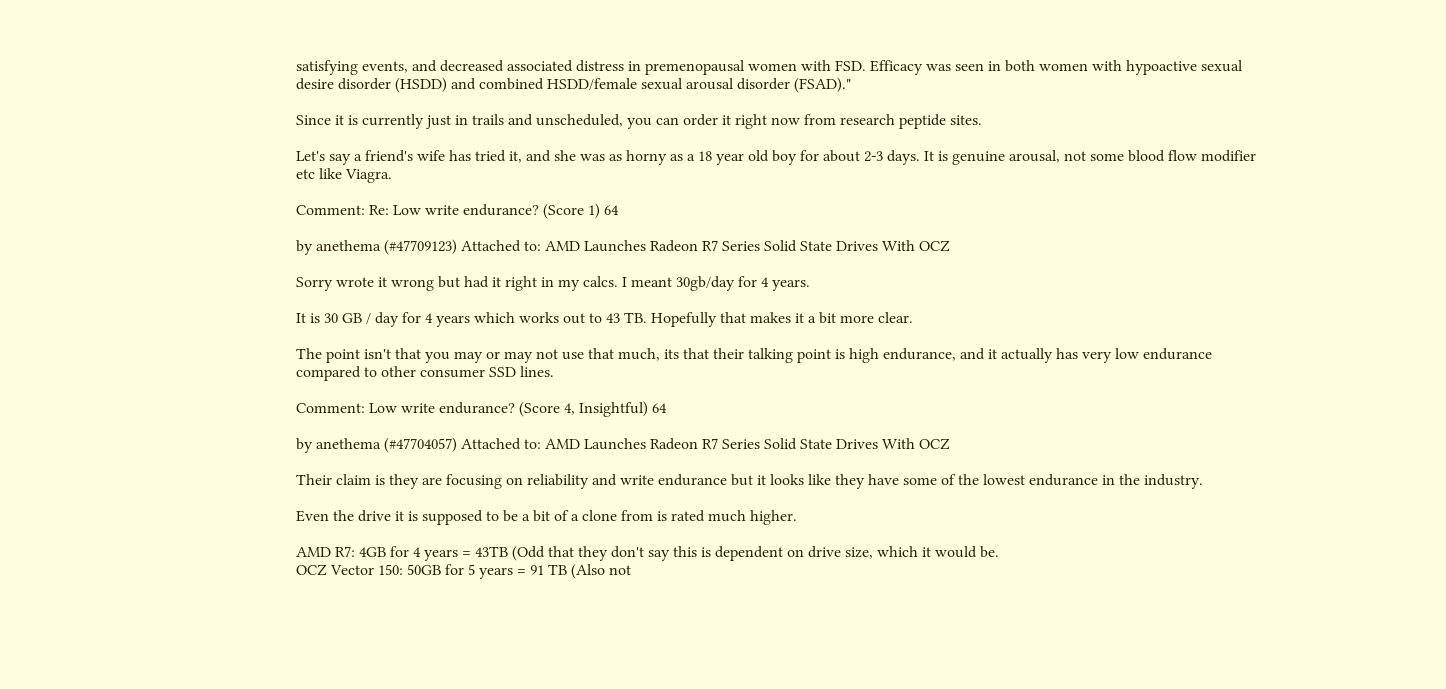satisfying events, and decreased associated distress in premenopausal women with FSD. Efficacy was seen in both women with hypoactive sexual desire disorder (HSDD) and combined HSDD/female sexual arousal disorder (FSAD)."

Since it is currently just in trails and unscheduled, you can order it right now from research peptide sites.

Let's say a friend's wife has tried it, and she was as horny as a 18 year old boy for about 2-3 days. It is genuine arousal, not some blood flow modifier etc like Viagra.

Comment: Re: Low write endurance? (Score 1) 64

by anethema (#47709123) Attached to: AMD Launches Radeon R7 Series Solid State Drives With OCZ

Sorry wrote it wrong but had it right in my calcs. I meant 30gb/day for 4 years.

It is 30 GB / day for 4 years which works out to 43 TB. Hopefully that makes it a bit more clear.

The point isn't that you may or may not use that much, its that their talking point is high endurance, and it actually has very low endurance compared to other consumer SSD lines.

Comment: Low write endurance? (Score 4, Insightful) 64

by anethema (#47704057) Attached to: AMD Launches Radeon R7 Series Solid State Drives With OCZ

Their claim is they are focusing on reliability and write endurance but it looks like they have some of the lowest endurance in the industry.

Even the drive it is supposed to be a bit of a clone from is rated much higher.

AMD R7: 4GB for 4 years = 43TB (Odd that they don't say this is dependent on drive size, which it would be.
OCZ Vector 150: 50GB for 5 years = 91 TB (Also not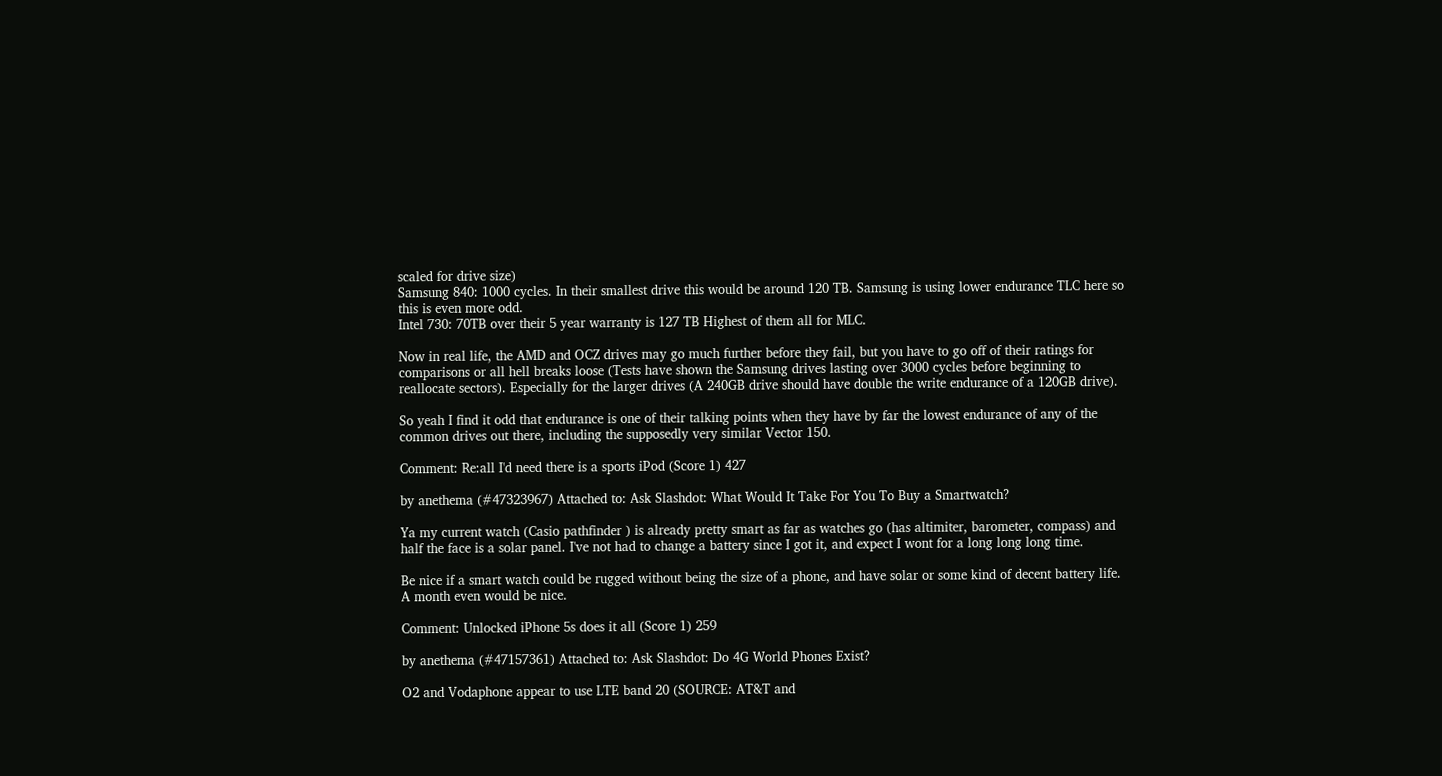scaled for drive size)
Samsung 840: 1000 cycles. In their smallest drive this would be around 120 TB. Samsung is using lower endurance TLC here so this is even more odd.
Intel 730: 70TB over their 5 year warranty is 127 TB Highest of them all for MLC.

Now in real life, the AMD and OCZ drives may go much further before they fail, but you have to go off of their ratings for comparisons or all hell breaks loose (Tests have shown the Samsung drives lasting over 3000 cycles before beginning to reallocate sectors). Especially for the larger drives (A 240GB drive should have double the write endurance of a 120GB drive).

So yeah I find it odd that endurance is one of their talking points when they have by far the lowest endurance of any of the common drives out there, including the supposedly very similar Vector 150.

Comment: Re:all I'd need there is a sports iPod (Score 1) 427

by anethema (#47323967) Attached to: Ask Slashdot: What Would It Take For You To Buy a Smartwatch?

Ya my current watch (Casio pathfinder ) is already pretty smart as far as watches go (has altimiter, barometer, compass) and half the face is a solar panel. I've not had to change a battery since I got it, and expect I wont for a long long long time.

Be nice if a smart watch could be rugged without being the size of a phone, and have solar or some kind of decent battery life. A month even would be nice.

Comment: Unlocked iPhone 5s does it all (Score 1) 259

by anethema (#47157361) Attached to: Ask Slashdot: Do 4G World Phones Exist?

O2 and Vodaphone appear to use LTE band 20 (SOURCE: AT&T and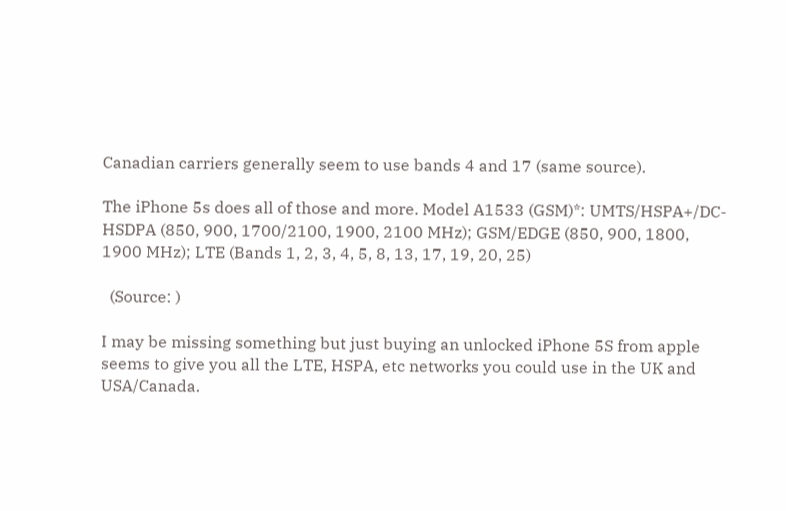Canadian carriers generally seem to use bands 4 and 17 (same source).

The iPhone 5s does all of those and more. Model A1533 (GSM)*: UMTS/HSPA+/DC-HSDPA (850, 900, 1700/2100, 1900, 2100 MHz); GSM/EDGE (850, 900, 1800, 1900 MHz); LTE (Bands 1, 2, 3, 4, 5, 8, 13, 17, 19, 20, 25)

  (Source: )

I may be missing something but just buying an unlocked iPhone 5S from apple seems to give you all the LTE, HSPA, etc networks you could use in the UK and USA/Canada.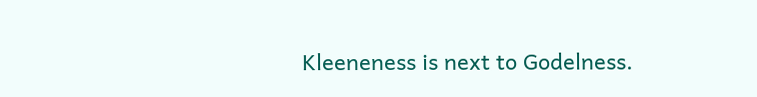Kleeneness is next to Godelness.